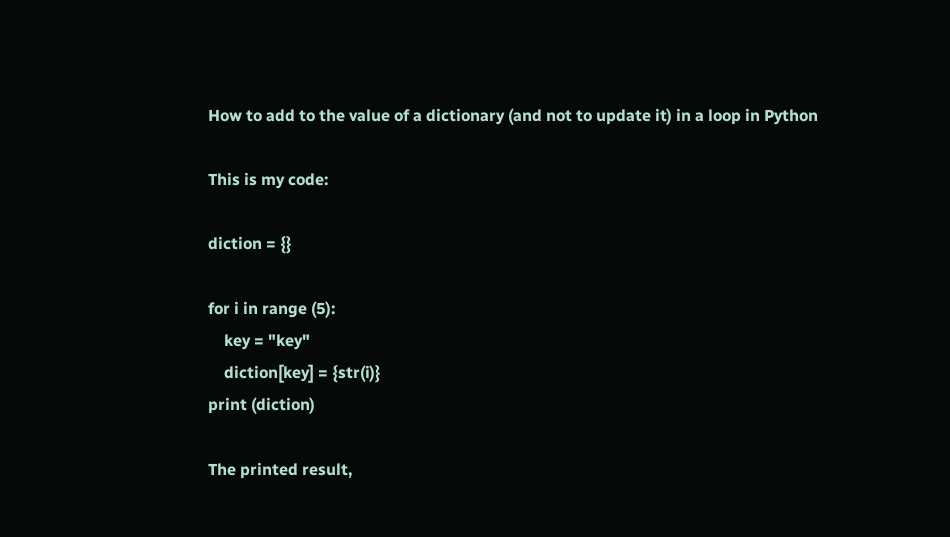How to add to the value of a dictionary (and not to update it) in a loop in Python

This is my code:

diction = {}

for i in range (5):
    key = "key"
    diction[key] = {str(i)}
print (diction)

The printed result,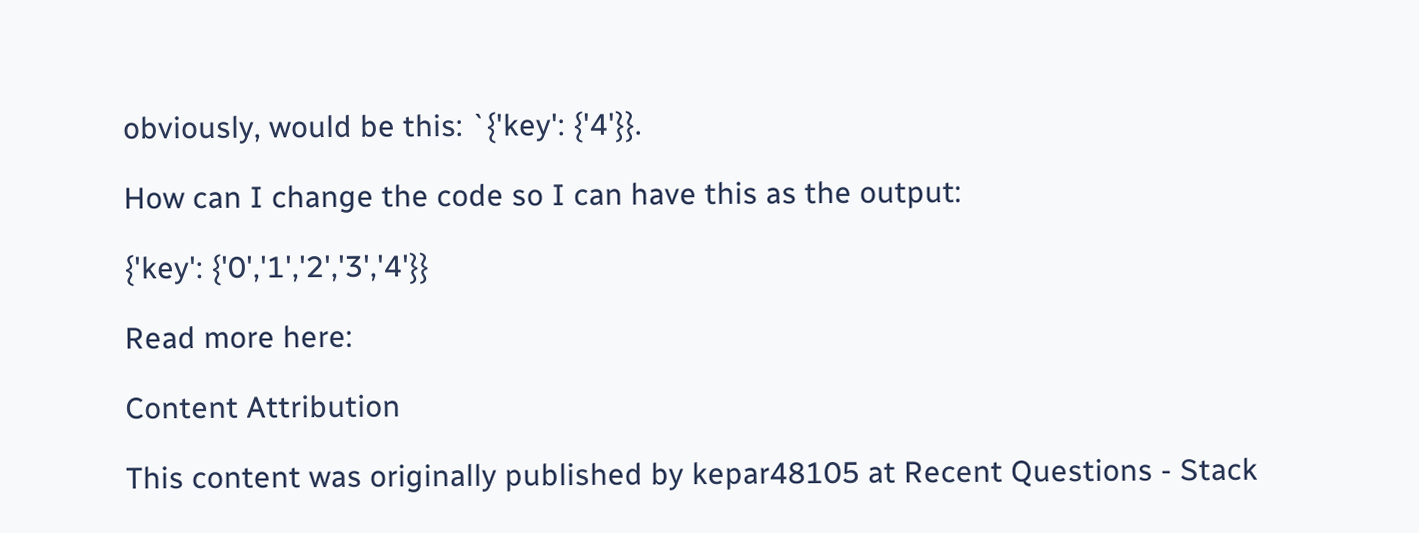obviously, would be this: `{'key': {'4'}}.

How can I change the code so I can have this as the output:

{'key': {'0','1','2','3','4'}}

Read more here:

Content Attribution

This content was originally published by kepar48105 at Recent Questions - Stack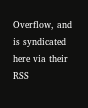Overflow, and is syndicated here via their RSS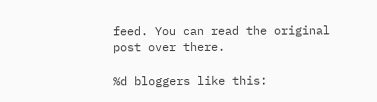feed. You can read the original post over there.

%d bloggers like this: